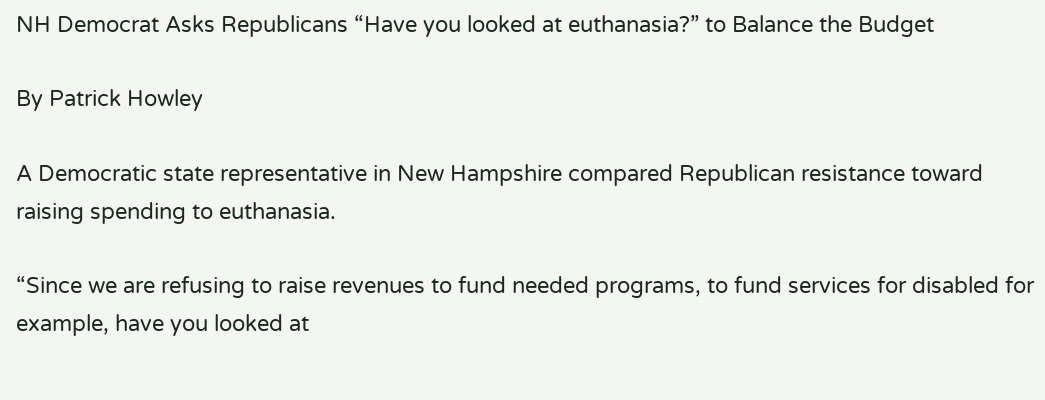NH Democrat Asks Republicans “Have you looked at euthanasia?” to Balance the Budget

By Patrick Howley

A Democratic state representative in New Hampshire compared Republican resistance toward raising spending to euthanasia.

“Since we are refusing to raise revenues to fund needed programs, to fund services for disabled for example, have you looked at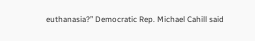euthanasia?” Democratic Rep. Michael Cahill said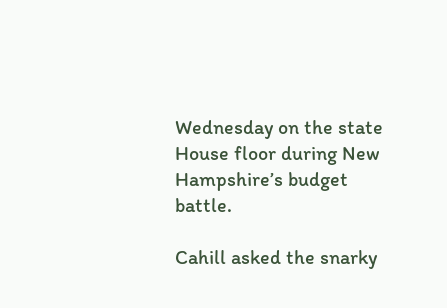Wednesday on the state House floor during New Hampshire’s budget battle.

Cahill asked the snarky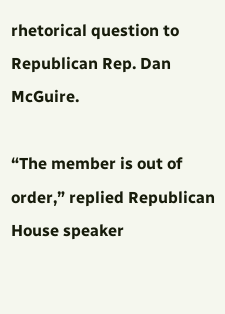rhetorical question to Republican Rep. Dan McGuire.

“The member is out of order,” replied Republican House speaker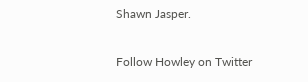Shawn Jasper.

Follow Howley on Twitter